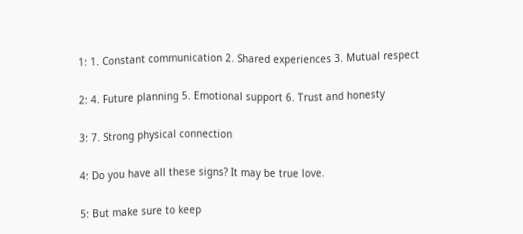1: 1. Constant communication 2. Shared experiences 3. Mutual respect

2: 4. Future planning 5. Emotional support 6. Trust and honesty

3: 7. Strong physical connection

4: Do you have all these signs? It may be true love.

5: But make sure to keep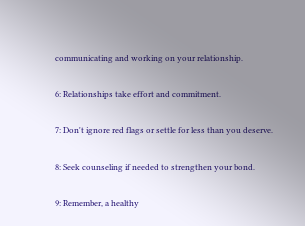communicating and working on your relationship.

6: Relationships take effort and commitment.

7: Don't ignore red flags or settle for less than you deserve.

8: Seek counseling if needed to strengthen your bond.

9: Remember, a healthy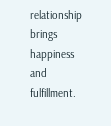relationship brings happiness and fulfillment.